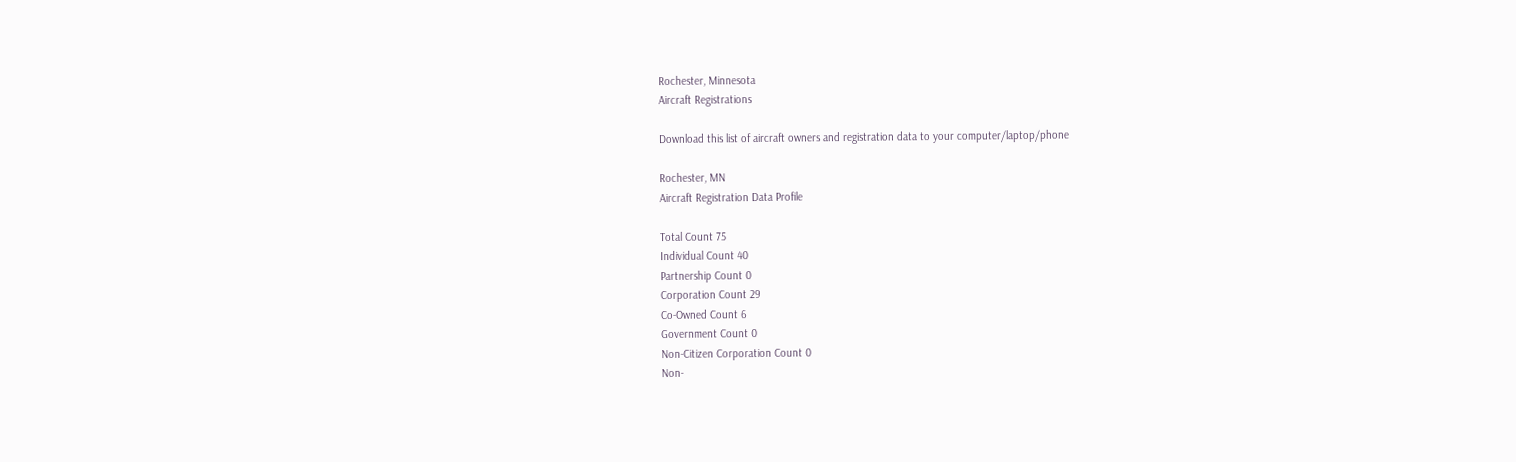Rochester, Minnesota
Aircraft Registrations

Download this list of aircraft owners and registration data to your computer/laptop/phone

Rochester, MN
Aircraft Registration Data Profile

Total Count 75
Individual Count 40
Partnership Count 0
Corporation Count 29
Co-Owned Count 6
Government Count 0
Non-Citizen Corporation Count 0
Non-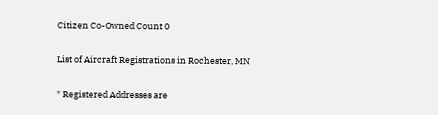Citizen Co-Owned Count 0

List of Aircraft Registrations in Rochester, MN

* Registered Addresses are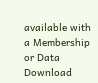available with a Membership or Data Download